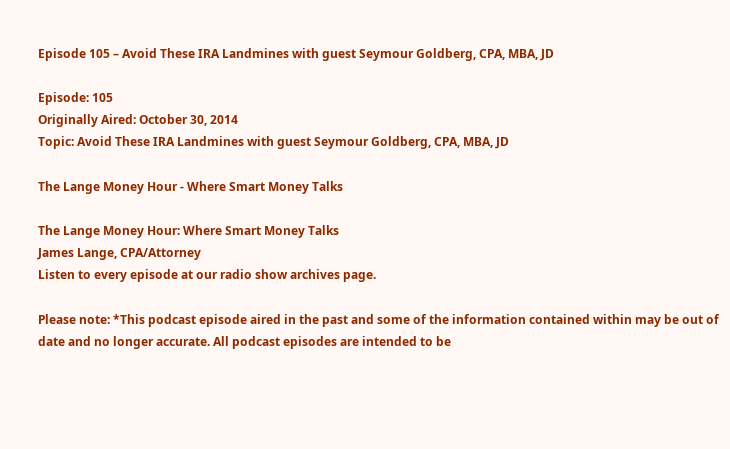Episode 105 – Avoid These IRA Landmines with guest Seymour Goldberg, CPA, MBA, JD

Episode: 105
Originally Aired: October 30, 2014
Topic: Avoid These IRA Landmines with guest Seymour Goldberg, CPA, MBA, JD

The Lange Money Hour - Where Smart Money Talks

The Lange Money Hour: Where Smart Money Talks
James Lange, CPA/Attorney
Listen to every episode at our radio show archives page.

Please note: *This podcast episode aired in the past and some of the information contained within may be out of date and no longer accurate. All podcast episodes are intended to be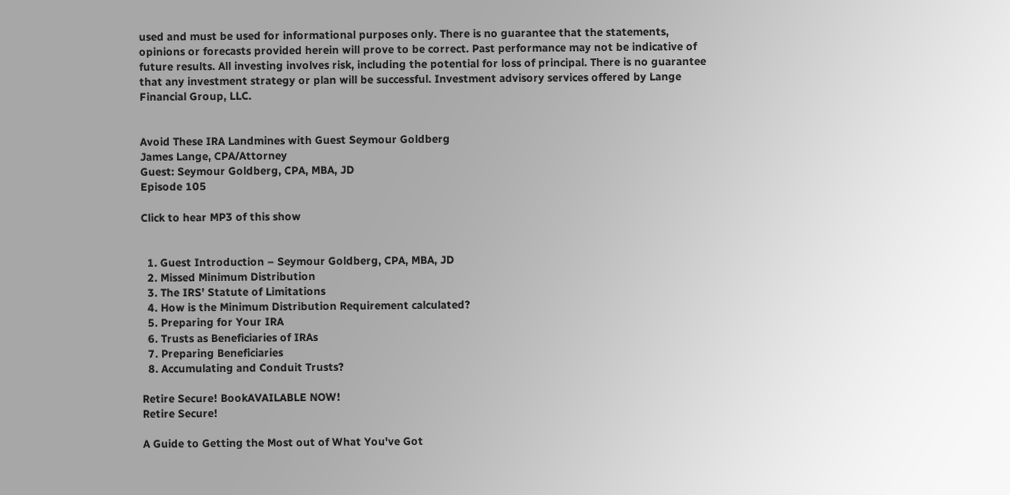used and must be used for informational purposes only. There is no guarantee that the statements, opinions or forecasts provided herein will prove to be correct. Past performance may not be indicative of future results. All investing involves risk, including the potential for loss of principal. There is no guarantee that any investment strategy or plan will be successful. Investment advisory services offered by Lange Financial Group, LLC.


Avoid These IRA Landmines with Guest Seymour Goldberg
James Lange, CPA/Attorney
Guest: Seymour Goldberg, CPA, MBA, JD
Episode 105

Click to hear MP3 of this show


  1. Guest Introduction – Seymour Goldberg, CPA, MBA, JD
  2. Missed Minimum Distribution
  3. The IRS’ Statute of Limitations
  4. How is the Minimum Distribution Requirement calculated?
  5. Preparing for Your IRA
  6. Trusts as Beneficiaries of IRAs
  7. Preparing Beneficiaries
  8. Accumulating and Conduit Trusts?

Retire Secure! BookAVAILABLE NOW!
Retire Secure!

A Guide to Getting the Most out of What You've Got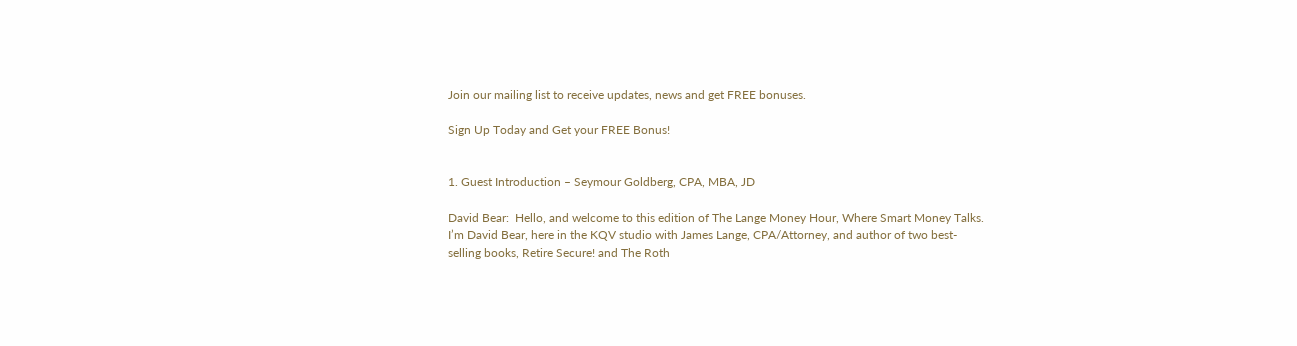Join our mailing list to receive updates, news and get FREE bonuses.

Sign Up Today and Get your FREE Bonus!


1. Guest Introduction – Seymour Goldberg, CPA, MBA, JD

David Bear:  Hello, and welcome to this edition of The Lange Money Hour, Where Smart Money Talks.  I’m David Bear, here in the KQV studio with James Lange, CPA/Attorney, and author of two best-selling books, Retire Secure! and The Roth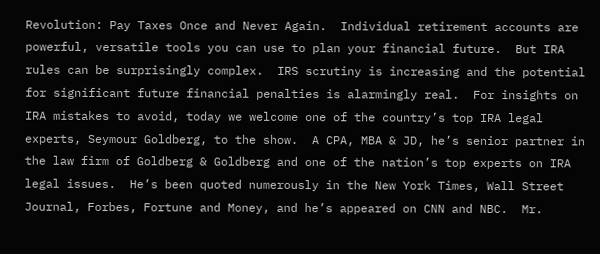Revolution: Pay Taxes Once and Never Again.  Individual retirement accounts are powerful, versatile tools you can use to plan your financial future.  But IRA rules can be surprisingly complex.  IRS scrutiny is increasing and the potential for significant future financial penalties is alarmingly real.  For insights on IRA mistakes to avoid, today we welcome one of the country’s top IRA legal experts, Seymour Goldberg, to the show.  A CPA, MBA & JD, he’s senior partner in the law firm of Goldberg & Goldberg and one of the nation’s top experts on IRA legal issues.  He’s been quoted numerously in the New York Times, Wall Street Journal, Forbes, Fortune and Money, and he’s appeared on CNN and NBC.  Mr.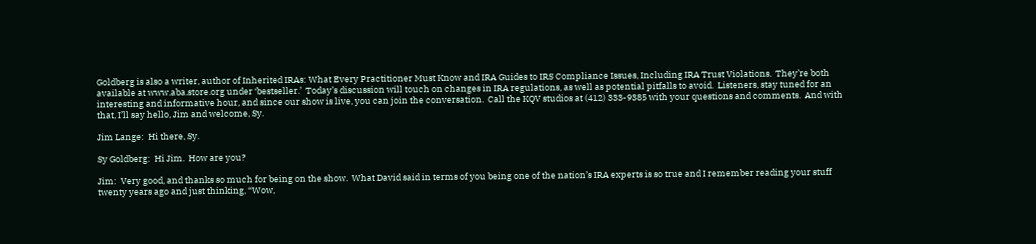Goldberg is also a writer, author of Inherited IRAs: What Every Practitioner Must Know and IRA Guides to IRS Compliance Issues, Including IRA Trust Violations.  They’re both available at www.aba.store.org under ‘bestseller.’  Today’s discussion will touch on changes in IRA regulations, as well as potential pitfalls to avoid.  Listeners, stay tuned for an interesting and informative hour, and since our show is live, you can join the conversation.  Call the KQV studios at (412) 333-9385 with your questions and comments.  And with that, I’ll say hello, Jim and welcome, Sy.

Jim Lange:  Hi there, Sy.

Sy Goldberg:  Hi Jim.  How are you?

Jim:  Very good, and thanks so much for being on the show.  What David said in terms of you being one of the nation’s IRA experts is so true and I remember reading your stuff twenty years ago and just thinking, “Wow,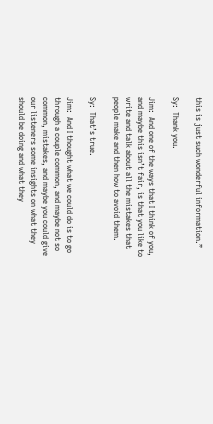this is just such wonderful information.”

Sy:  Thank you.

Jim:  And one of the ways that I think of you, and maybe this isn’t fair, is that you like to write and talk about all the mistakes that people make and then how to avoid them.

Sy:  That’s true.

Jim:  And I thought what we could do is to go through a couple common, and maybe not so common, mistakes, and maybe you could give our listeners some insights on what they should be doing and what they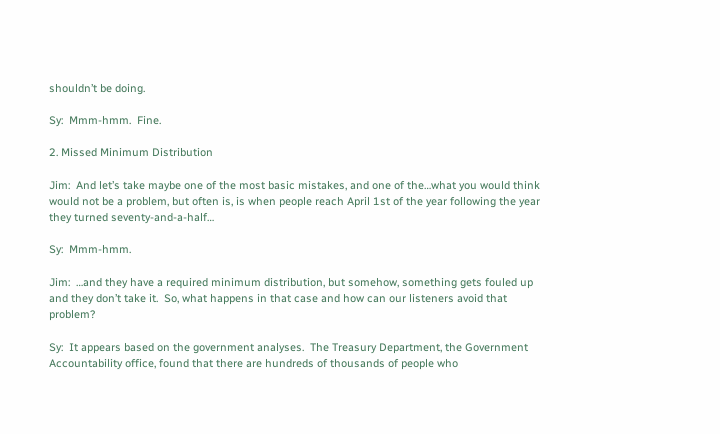shouldn’t be doing.

Sy:  Mmm-hmm.  Fine.

2. Missed Minimum Distribution

Jim:  And let’s take maybe one of the most basic mistakes, and one of the…what you would think would not be a problem, but often is, is when people reach April 1st of the year following the year they turned seventy-and-a-half…

Sy:  Mmm-hmm.

Jim:  …and they have a required minimum distribution, but somehow, something gets fouled up and they don’t take it.  So, what happens in that case and how can our listeners avoid that problem?

Sy:  It appears based on the government analyses.  The Treasury Department, the Government Accountability office, found that there are hundreds of thousands of people who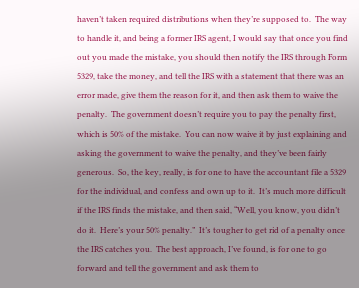haven’t taken required distributions when they’re supposed to.  The way to handle it, and being a former IRS agent, I would say that once you find out you made the mistake, you should then notify the IRS through Form 5329, take the money, and tell the IRS with a statement that there was an error made, give them the reason for it, and then ask them to waive the penalty.  The government doesn’t require you to pay the penalty first, which is 50% of the mistake.  You can now waive it by just explaining and asking the government to waive the penalty, and they’ve been fairly generous.  So, the key, really, is for one to have the accountant file a 5329 for the individual, and confess and own up to it.  It’s much more difficult if the IRS finds the mistake, and then said, “Well, you know, you didn’t do it.  Here’s your 50% penalty.”  It’s tougher to get rid of a penalty once the IRS catches you.  The best approach, I’ve found, is for one to go forward and tell the government and ask them to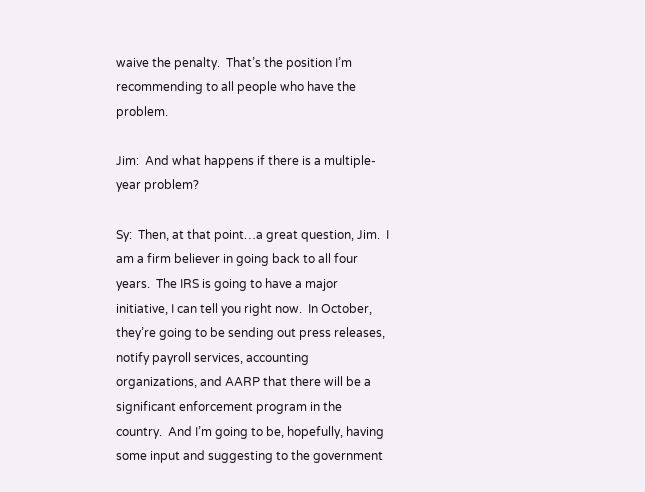waive the penalty.  That’s the position I’m recommending to all people who have the problem.

Jim:  And what happens if there is a multiple-year problem?

Sy:  Then, at that point…a great question, Jim.  I am a firm believer in going back to all four years.  The IRS is going to have a major initiative, I can tell you right now.  In October, they’re going to be sending out press releases, notify payroll services, accounting organizations, and AARP that there will be a significant enforcement program in the country.  And I’m going to be, hopefully, having some input and suggesting to the government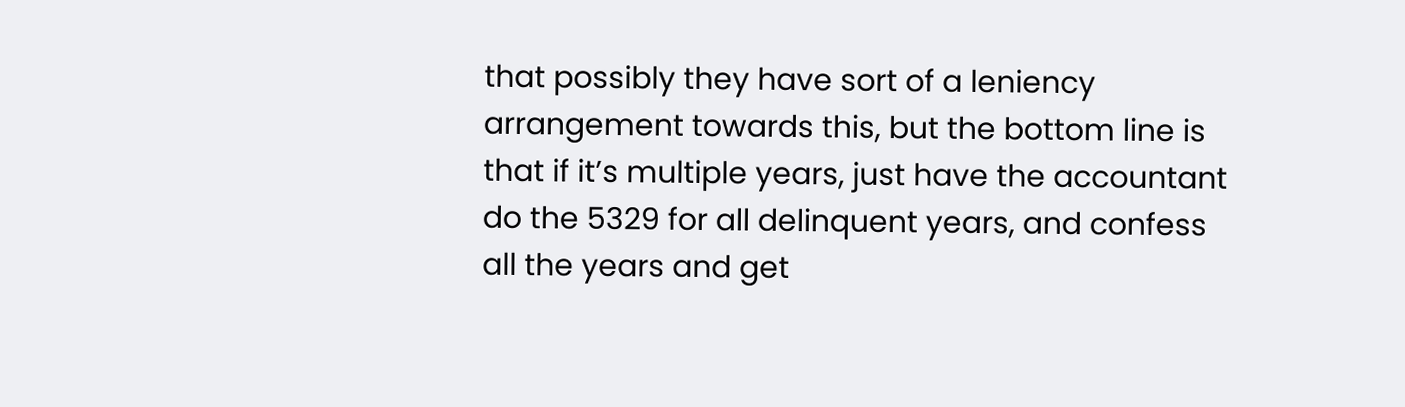that possibly they have sort of a leniency arrangement towards this, but the bottom line is that if it’s multiple years, just have the accountant do the 5329 for all delinquent years, and confess all the years and get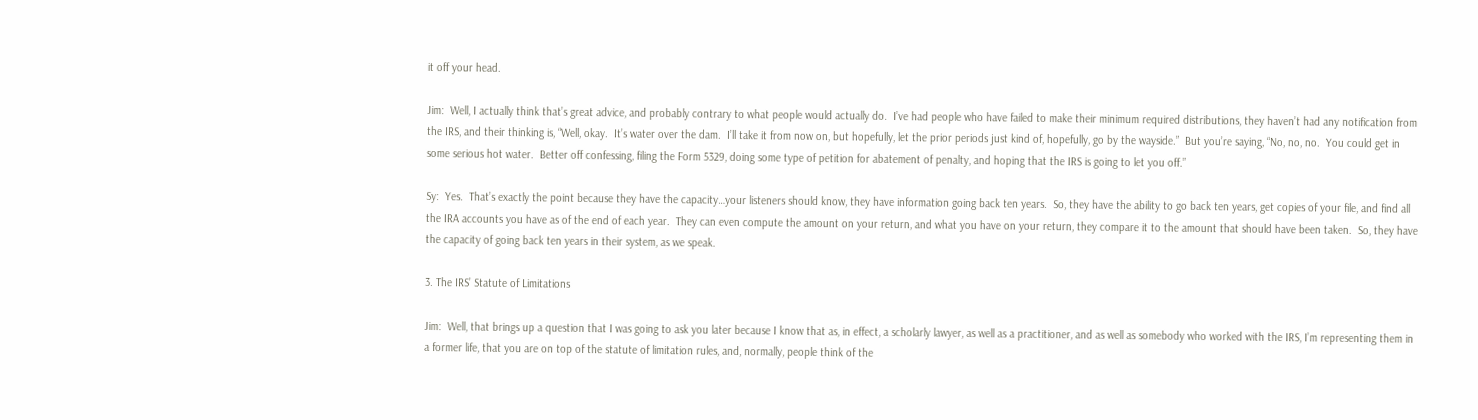it off your head.

Jim:  Well, I actually think that’s great advice, and probably contrary to what people would actually do.  I’ve had people who have failed to make their minimum required distributions, they haven’t had any notification from the IRS, and their thinking is, “Well, okay.  It’s water over the dam.  I’ll take it from now on, but hopefully, let the prior periods just kind of, hopefully, go by the wayside.”  But you’re saying, “No, no, no.  You could get in some serious hot water.  Better off confessing, filing the Form 5329, doing some type of petition for abatement of penalty, and hoping that the IRS is going to let you off.”

Sy:  Yes.  That’s exactly the point because they have the capacity…your listeners should know, they have information going back ten years.  So, they have the ability to go back ten years, get copies of your file, and find all the IRA accounts you have as of the end of each year.  They can even compute the amount on your return, and what you have on your return, they compare it to the amount that should have been taken.  So, they have the capacity of going back ten years in their system, as we speak.

3. The IRS’ Statute of Limitations

Jim:  Well, that brings up a question that I was going to ask you later because I know that as, in effect, a scholarly lawyer, as well as a practitioner, and as well as somebody who worked with the IRS, I’m representing them in a former life, that you are on top of the statute of limitation rules, and, normally, people think of the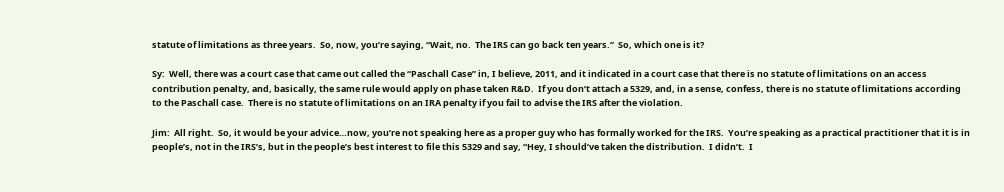statute of limitations as three years.  So, now, you’re saying, “Wait, no.  The IRS can go back ten years.”  So, which one is it?

Sy:  Well, there was a court case that came out called the “Paschall Case” in, I believe, 2011, and it indicated in a court case that there is no statute of limitations on an access contribution penalty, and, basically, the same rule would apply on phase taken R&D.  If you don’t attach a 5329, and, in a sense, confess, there is no statute of limitations according to the Paschall case.  There is no statute of limitations on an IRA penalty if you fail to advise the IRS after the violation.

Jim:  All right.  So, it would be your advice…now, you’re not speaking here as a proper guy who has formally worked for the IRS.  You’re speaking as a practical practitioner that it is in people’s, not in the IRS’s, but in the people’s best interest to file this 5329 and say, “Hey, I should’ve taken the distribution.  I didn’t.  I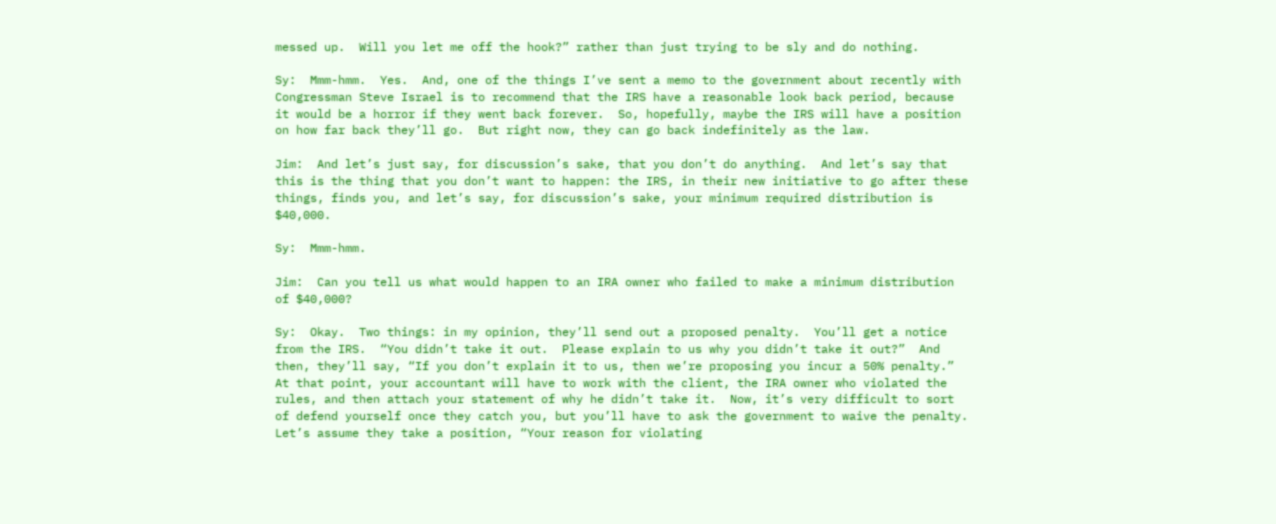messed up.  Will you let me off the hook?” rather than just trying to be sly and do nothing.

Sy:  Mmm-hmm.  Yes.  And, one of the things I’ve sent a memo to the government about recently with Congressman Steve Israel is to recommend that the IRS have a reasonable look back period, because it would be a horror if they went back forever.  So, hopefully, maybe the IRS will have a position on how far back they’ll go.  But right now, they can go back indefinitely as the law.

Jim:  And let’s just say, for discussion’s sake, that you don’t do anything.  And let’s say that this is the thing that you don’t want to happen: the IRS, in their new initiative to go after these things, finds you, and let’s say, for discussion’s sake, your minimum required distribution is $40,000.

Sy:  Mmm-hmm.

Jim:  Can you tell us what would happen to an IRA owner who failed to make a minimum distribution of $40,000?

Sy:  Okay.  Two things: in my opinion, they’ll send out a proposed penalty.  You’ll get a notice from the IRS.  “You didn’t take it out.  Please explain to us why you didn’t take it out?”  And then, they’ll say, “If you don’t explain it to us, then we’re proposing you incur a 50% penalty.”  At that point, your accountant will have to work with the client, the IRA owner who violated the rules, and then attach your statement of why he didn’t take it.  Now, it’s very difficult to sort of defend yourself once they catch you, but you’ll have to ask the government to waive the penalty.  Let’s assume they take a position, “Your reason for violating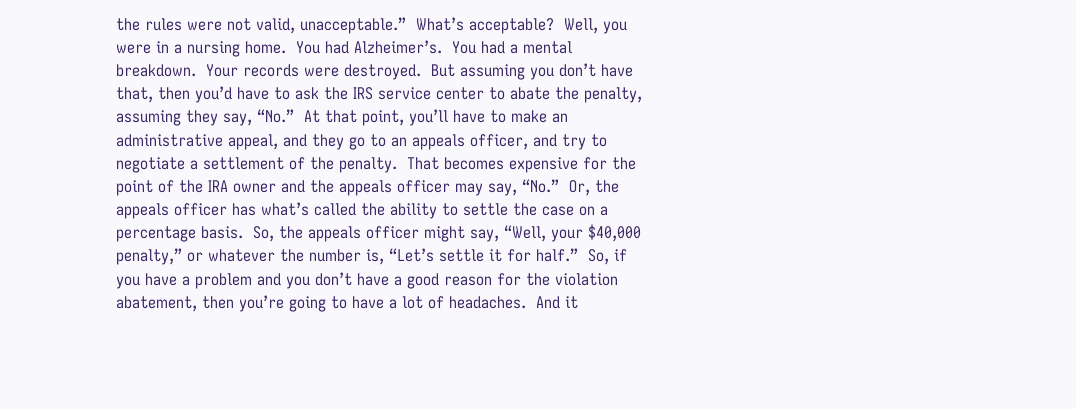the rules were not valid, unacceptable.”  What’s acceptable?  Well, you were in a nursing home.  You had Alzheimer’s.  You had a mental breakdown.  Your records were destroyed.  But assuming you don’t have that, then you’d have to ask the IRS service center to abate the penalty, assuming they say, “No.”  At that point, you’ll have to make an administrative appeal, and they go to an appeals officer, and try to negotiate a settlement of the penalty.  That becomes expensive for the point of the IRA owner and the appeals officer may say, “No.”  Or, the appeals officer has what’s called the ability to settle the case on a percentage basis.  So, the appeals officer might say, “Well, your $40,000 penalty,” or whatever the number is, “Let’s settle it for half.”  So, if you have a problem and you don’t have a good reason for the violation abatement, then you’re going to have a lot of headaches.  And it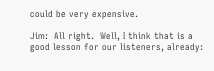could be very expensive.

Jim:  All right.  Well, I think that is a good lesson for our listeners, already: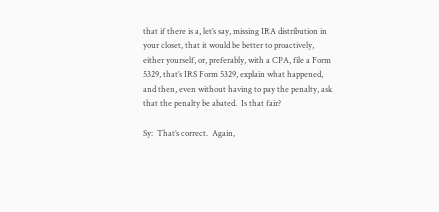that if there is a, let’s say, missing IRA distribution in your closet, that it would be better to proactively, either yourself, or, preferably, with a CPA, file a Form 5329, that’s IRS Form 5329, explain what happened, and then, even without having to pay the penalty, ask that the penalty be abated.  Is that fair?

Sy:  That’s correct.  Again,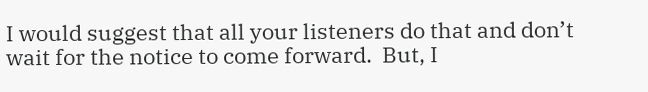I would suggest that all your listeners do that and don’t wait for the notice to come forward.  But, I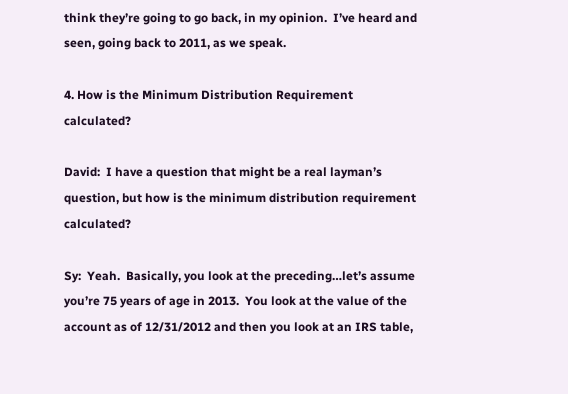think they’re going to go back, in my opinion.  I’ve heard and seen, going back to 2011, as we speak.

4. How is the Minimum Distribution Requirement calculated?

David:  I have a question that might be a real layman’s question, but how is the minimum distribution requirement calculated?

Sy:  Yeah.  Basically, you look at the preceding…let’s assume you’re 75 years of age in 2013.  You look at the value of the account as of 12/31/2012 and then you look at an IRS table,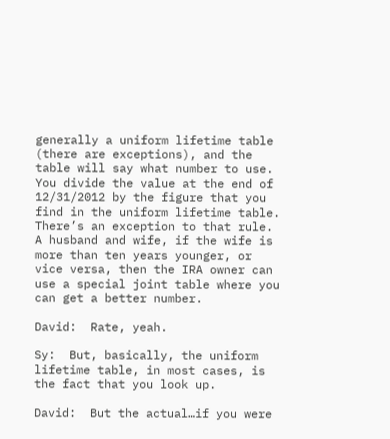generally a uniform lifetime table (there are exceptions), and the table will say what number to use.  You divide the value at the end of 12/31/2012 by the figure that you find in the uniform lifetime table.  There’s an exception to that rule.  A husband and wife, if the wife is more than ten years younger, or vice versa, then the IRA owner can use a special joint table where you can get a better number.

David:  Rate, yeah.

Sy:  But, basically, the uniform lifetime table, in most cases, is the fact that you look up.

David:  But the actual…if you were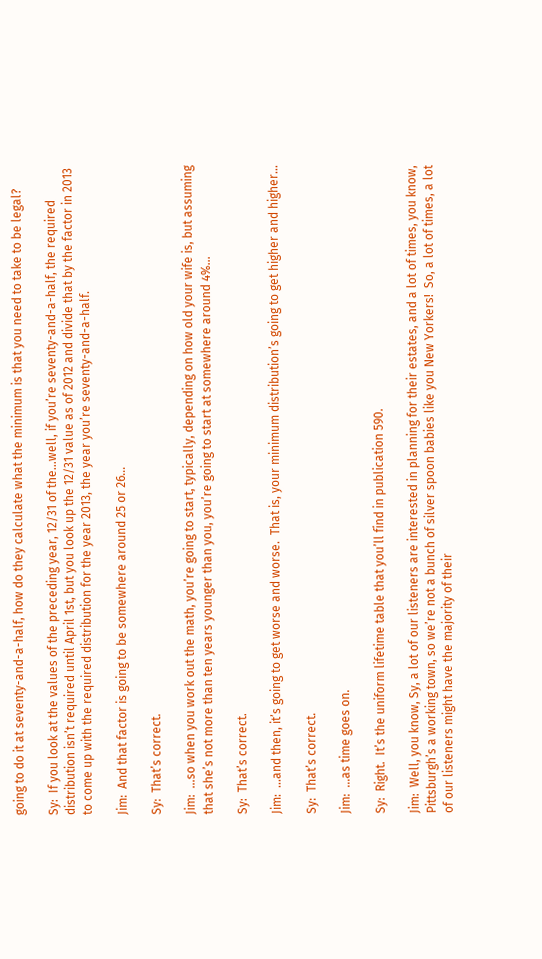going to do it at seventy-and-a-half, how do they calculate what the minimum is that you need to take to be legal?

Sy:  If you look at the values of the preceding year, 12/31 of the…well, if you’re seventy-and-a-half, the required distribution isn’t required until April 1st, but you look up the 12/31 value as of 2012 and divide that by the factor in 2013 to come up with the required distribution for the year 2013, the year you’re seventy-and-a-half.

Jim:  And that factor is going to be somewhere around 25 or 26…

Sy:  That’s correct.

Jim:  …so when you work out the math, you’re going to start, typically, depending on how old your wife is, but assuming that she’s not more than ten years younger than you, you’re going to start at somewhere around 4%…

Sy:  That’s correct.

Jim:  …and then, it’s going to get worse and worse.  That is, your minimum distribution’s going to get higher and higher…

Sy:  That’s correct.

Jim:  …as time goes on.

Sy:  Right.  It’s the uniform lifetime table that you’ll find in publication 590.

Jim:  Well, you know, Sy, a lot of our listeners are interested in planning for their estates, and a lot of times, you know, Pittsburgh’s a working town, so we’re not a bunch of silver spoon babies like you New Yorkers!  So, a lot of times, a lot of our listeners might have the majority of their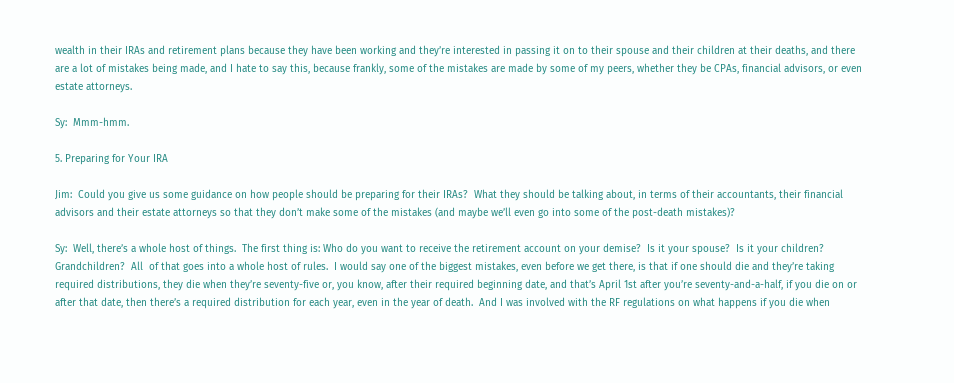wealth in their IRAs and retirement plans because they have been working and they’re interested in passing it on to their spouse and their children at their deaths, and there are a lot of mistakes being made, and I hate to say this, because frankly, some of the mistakes are made by some of my peers, whether they be CPAs, financial advisors, or even estate attorneys.

Sy:  Mmm-hmm.

5. Preparing for Your IRA

Jim:  Could you give us some guidance on how people should be preparing for their IRAs?  What they should be talking about, in terms of their accountants, their financial advisors and their estate attorneys so that they don’t make some of the mistakes (and maybe we’ll even go into some of the post-death mistakes)?

Sy:  Well, there’s a whole host of things.  The first thing is: Who do you want to receive the retirement account on your demise?  Is it your spouse?  Is it your children?  Grandchildren?  All  of that goes into a whole host of rules.  I would say one of the biggest mistakes, even before we get there, is that if one should die and they’re taking required distributions, they die when they’re seventy-five or, you know, after their required beginning date, and that’s April 1st after you’re seventy-and-a-half, if you die on or after that date, then there’s a required distribution for each year, even in the year of death.  And I was involved with the RF regulations on what happens if you die when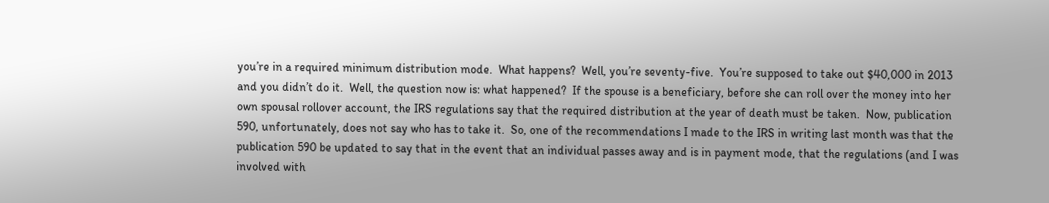you’re in a required minimum distribution mode.  What happens?  Well, you’re seventy-five.  You’re supposed to take out $40,000 in 2013 and you didn’t do it.  Well, the question now is: what happened?  If the spouse is a beneficiary, before she can roll over the money into her own spousal rollover account, the IRS regulations say that the required distribution at the year of death must be taken.  Now, publication 590, unfortunately, does not say who has to take it.  So, one of the recommendations I made to the IRS in writing last month was that the publication 590 be updated to say that in the event that an individual passes away and is in payment mode, that the regulations (and I was involved with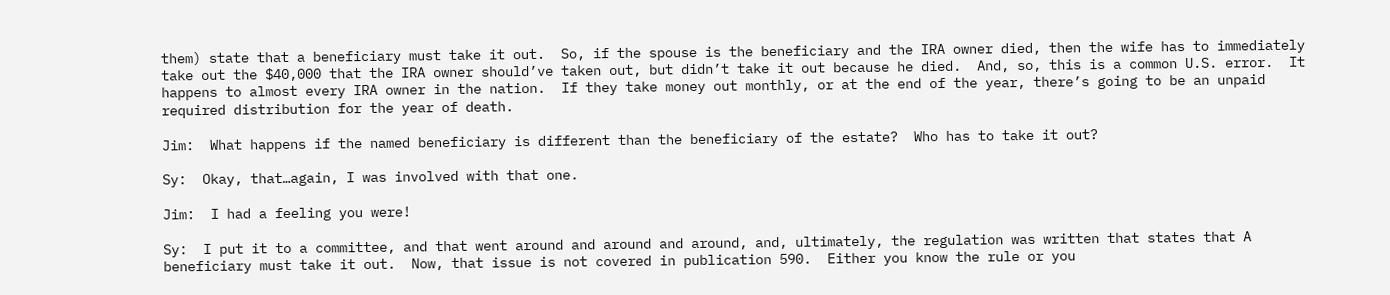them) state that a beneficiary must take it out.  So, if the spouse is the beneficiary and the IRA owner died, then the wife has to immediately take out the $40,000 that the IRA owner should’ve taken out, but didn’t take it out because he died.  And, so, this is a common U.S. error.  It happens to almost every IRA owner in the nation.  If they take money out monthly, or at the end of the year, there’s going to be an unpaid required distribution for the year of death.

Jim:  What happens if the named beneficiary is different than the beneficiary of the estate?  Who has to take it out?

Sy:  Okay, that…again, I was involved with that one.

Jim:  I had a feeling you were!

Sy:  I put it to a committee, and that went around and around and around, and, ultimately, the regulation was written that states that A beneficiary must take it out.  Now, that issue is not covered in publication 590.  Either you know the rule or you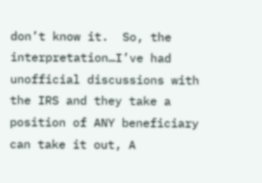don’t know it.  So, the interpretation…I’ve had unofficial discussions with the IRS and they take a position of ANY beneficiary can take it out, A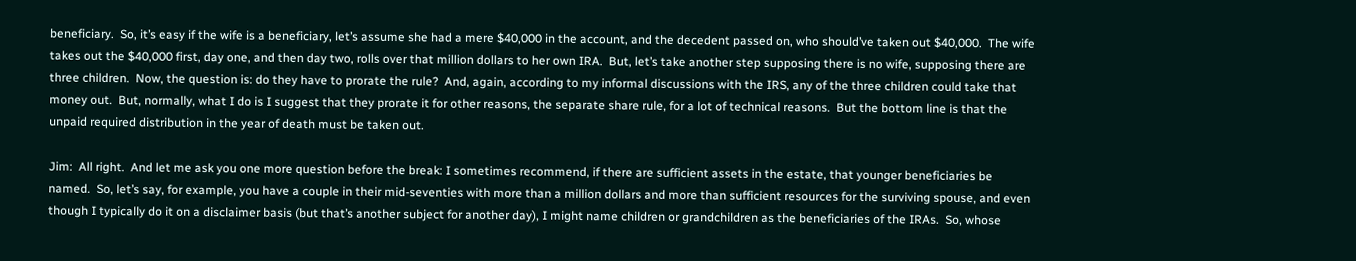beneficiary.  So, it’s easy if the wife is a beneficiary, let’s assume she had a mere $40,000 in the account, and the decedent passed on, who should’ve taken out $40,000.  The wife takes out the $40,000 first, day one, and then day two, rolls over that million dollars to her own IRA.  But, let’s take another step supposing there is no wife, supposing there are three children.  Now, the question is: do they have to prorate the rule?  And, again, according to my informal discussions with the IRS, any of the three children could take that money out.  But, normally, what I do is I suggest that they prorate it for other reasons, the separate share rule, for a lot of technical reasons.  But the bottom line is that the unpaid required distribution in the year of death must be taken out.

Jim:  All right.  And let me ask you one more question before the break: I sometimes recommend, if there are sufficient assets in the estate, that younger beneficiaries be named.  So, let’s say, for example, you have a couple in their mid-seventies with more than a million dollars and more than sufficient resources for the surviving spouse, and even though I typically do it on a disclaimer basis (but that’s another subject for another day), I might name children or grandchildren as the beneficiaries of the IRAs.  So, whose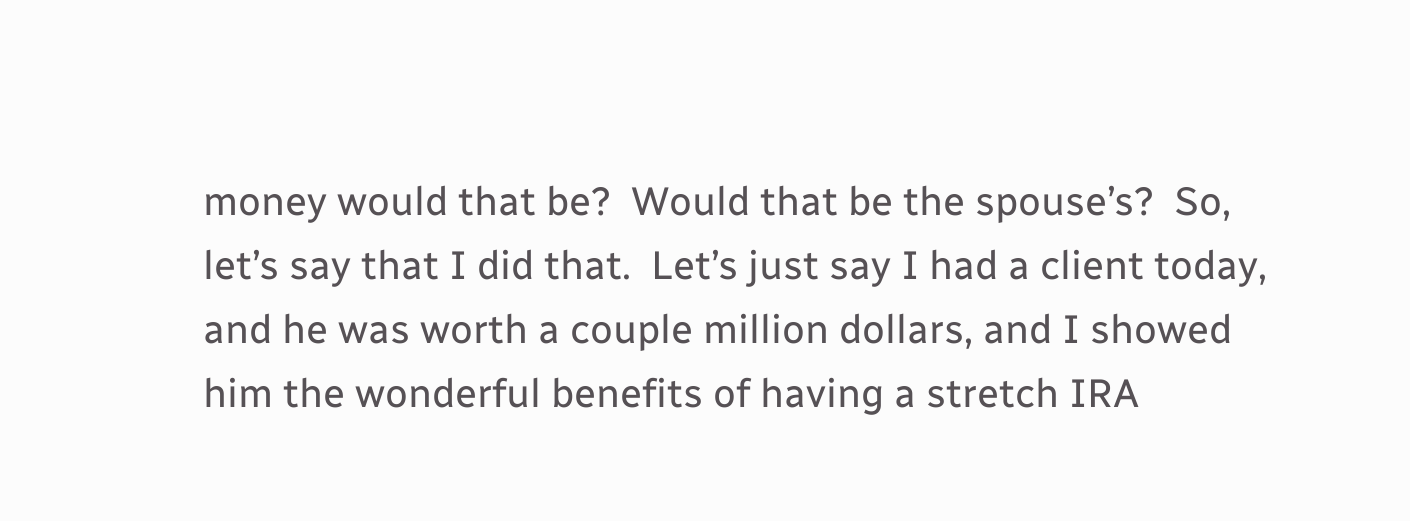money would that be?  Would that be the spouse’s?  So, let’s say that I did that.  Let’s just say I had a client today, and he was worth a couple million dollars, and I showed him the wonderful benefits of having a stretch IRA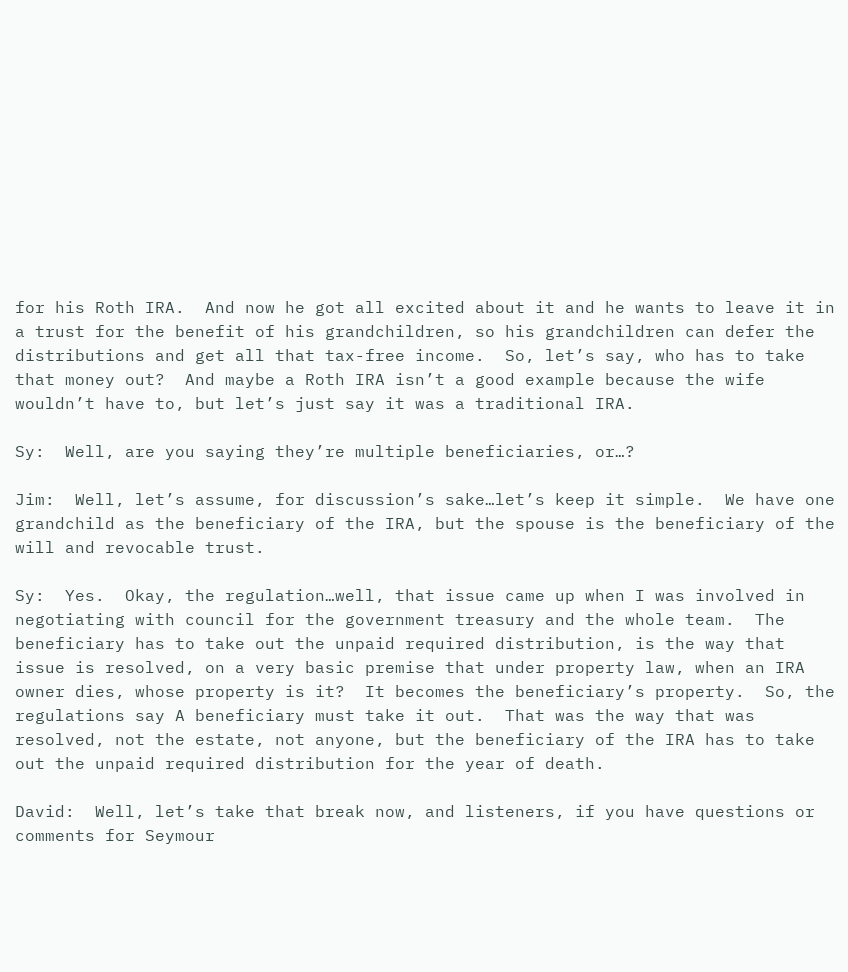for his Roth IRA.  And now he got all excited about it and he wants to leave it in a trust for the benefit of his grandchildren, so his grandchildren can defer the distributions and get all that tax-free income.  So, let’s say, who has to take that money out?  And maybe a Roth IRA isn’t a good example because the wife wouldn’t have to, but let’s just say it was a traditional IRA.

Sy:  Well, are you saying they’re multiple beneficiaries, or…?

Jim:  Well, let’s assume, for discussion’s sake…let’s keep it simple.  We have one grandchild as the beneficiary of the IRA, but the spouse is the beneficiary of the will and revocable trust.

Sy:  Yes.  Okay, the regulation…well, that issue came up when I was involved in negotiating with council for the government treasury and the whole team.  The beneficiary has to take out the unpaid required distribution, is the way that issue is resolved, on a very basic premise that under property law, when an IRA owner dies, whose property is it?  It becomes the beneficiary’s property.  So, the regulations say A beneficiary must take it out.  That was the way that was resolved, not the estate, not anyone, but the beneficiary of the IRA has to take out the unpaid required distribution for the year of death.

David:  Well, let’s take that break now, and listeners, if you have questions or comments for Seymour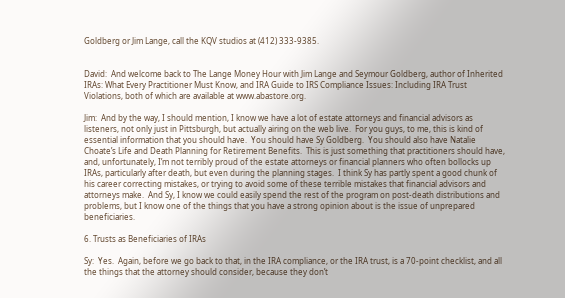Goldberg or Jim Lange, call the KQV studios at (412) 333-9385.


David:  And welcome back to The Lange Money Hour with Jim Lange and Seymour Goldberg, author of Inherited IRAs: What Every Practitioner Must Know, and IRA Guide to IRS Compliance Issues: Including IRA Trust Violations, both of which are available at www.abastore.org.

Jim:  And by the way, I should mention, I know we have a lot of estate attorneys and financial advisors as listeners, not only just in Pittsburgh, but actually airing on the web live.  For you guys, to me, this is kind of essential information that you should have.  You should have Sy Goldberg.  You should also have Natalie Choate’s Life and Death Planning for Retirement Benefits.  This is just something that practitioners should have, and, unfortunately, I’m not terribly proud of the estate attorneys or financial planners who often bollocks up IRAs, particularly after death, but even during the planning stages.  I think Sy has partly spent a good chunk of his career correcting mistakes, or trying to avoid some of these terrible mistakes that financial advisors and attorneys make.  And Sy, I know we could easily spend the rest of the program on post-death distributions and problems, but I know one of the things that you have a strong opinion about is the issue of unprepared beneficiaries.

6. Trusts as Beneficiaries of IRAs

Sy:  Yes.  Again, before we go back to that, in the IRA compliance, or the IRA trust, is a 70-point checklist, and all the things that the attorney should consider, because they don’t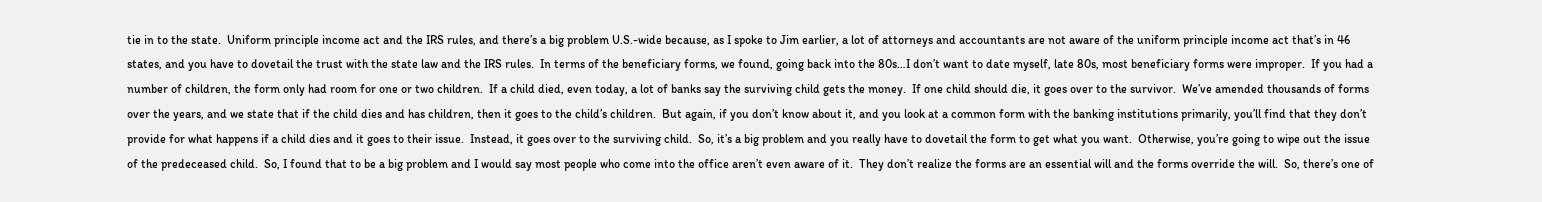tie in to the state.  Uniform principle income act and the IRS rules, and there’s a big problem U.S.-wide because, as I spoke to Jim earlier, a lot of attorneys and accountants are not aware of the uniform principle income act that’s in 46 states, and you have to dovetail the trust with the state law and the IRS rules.  In terms of the beneficiary forms, we found, going back into the 80s…I don’t want to date myself, late 80s, most beneficiary forms were improper.  If you had a number of children, the form only had room for one or two children.  If a child died, even today, a lot of banks say the surviving child gets the money.  If one child should die, it goes over to the survivor.  We’ve amended thousands of forms over the years, and we state that if the child dies and has children, then it goes to the child’s children.  But again, if you don’t know about it, and you look at a common form with the banking institutions primarily, you’ll find that they don’t provide for what happens if a child dies and it goes to their issue.  Instead, it goes over to the surviving child.  So, it’s a big problem and you really have to dovetail the form to get what you want.  Otherwise, you’re going to wipe out the issue of the predeceased child.  So, I found that to be a big problem and I would say most people who come into the office aren’t even aware of it.  They don’t realize the forms are an essential will and the forms override the will.  So, there’s one of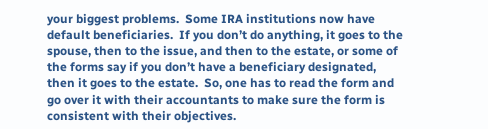your biggest problems.  Some IRA institutions now have default beneficiaries.  If you don’t do anything, it goes to the spouse, then to the issue, and then to the estate, or some of the forms say if you don’t have a beneficiary designated, then it goes to the estate.  So, one has to read the form and go over it with their accountants to make sure the form is consistent with their objectives.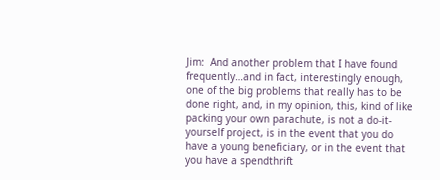Jim:  And another problem that I have found frequently…and in fact, interestingly enough, one of the big problems that really has to be done right, and, in my opinion, this, kind of like packing your own parachute, is not a do-it-yourself project, is in the event that you do have a young beneficiary, or in the event that you have a spendthrift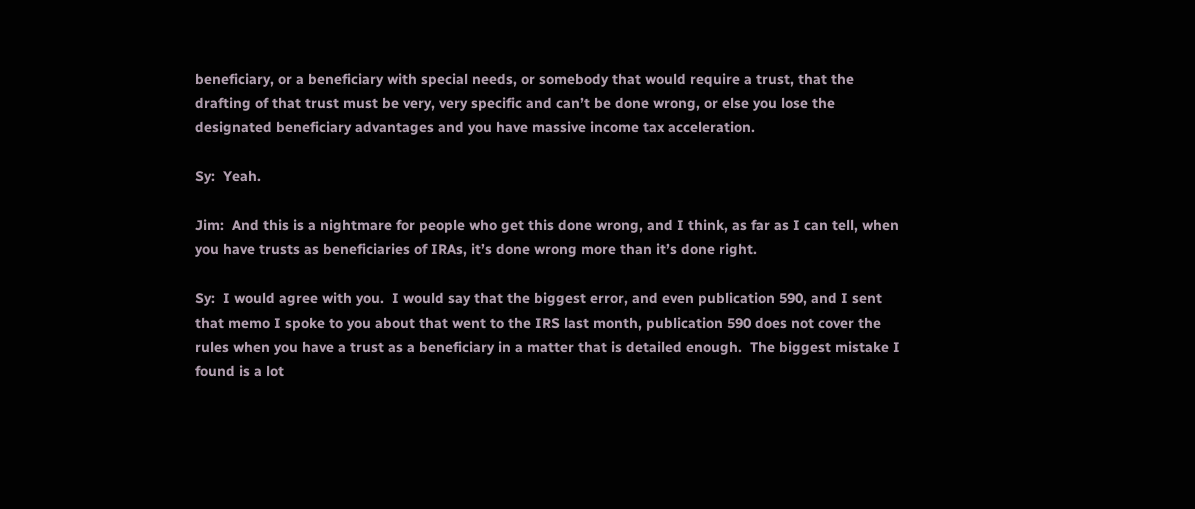beneficiary, or a beneficiary with special needs, or somebody that would require a trust, that the drafting of that trust must be very, very specific and can’t be done wrong, or else you lose the designated beneficiary advantages and you have massive income tax acceleration.

Sy:  Yeah.

Jim:  And this is a nightmare for people who get this done wrong, and I think, as far as I can tell, when you have trusts as beneficiaries of IRAs, it’s done wrong more than it’s done right.

Sy:  I would agree with you.  I would say that the biggest error, and even publication 590, and I sent that memo I spoke to you about that went to the IRS last month, publication 590 does not cover the rules when you have a trust as a beneficiary in a matter that is detailed enough.  The biggest mistake I found is a lot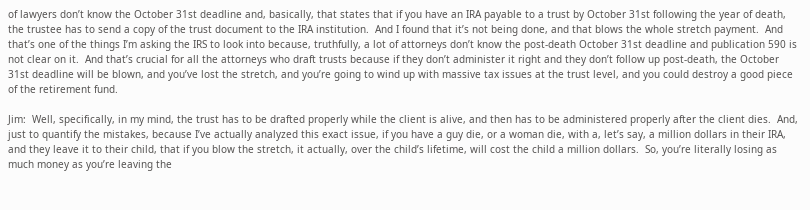of lawyers don’t know the October 31st deadline and, basically, that states that if you have an IRA payable to a trust by October 31st following the year of death, the trustee has to send a copy of the trust document to the IRA institution.  And I found that it’s not being done, and that blows the whole stretch payment.  And that’s one of the things I’m asking the IRS to look into because, truthfully, a lot of attorneys don’t know the post-death October 31st deadline and publication 590 is not clear on it.  And that’s crucial for all the attorneys who draft trusts because if they don’t administer it right and they don’t follow up post-death, the October 31st deadline will be blown, and you’ve lost the stretch, and you’re going to wind up with massive tax issues at the trust level, and you could destroy a good piece of the retirement fund.

Jim:  Well, specifically, in my mind, the trust has to be drafted properly while the client is alive, and then has to be administered properly after the client dies.  And, just to quantify the mistakes, because I’ve actually analyzed this exact issue, if you have a guy die, or a woman die, with a, let’s say, a million dollars in their IRA, and they leave it to their child, that if you blow the stretch, it actually, over the child’s lifetime, will cost the child a million dollars.  So, you’re literally losing as much money as you’re leaving the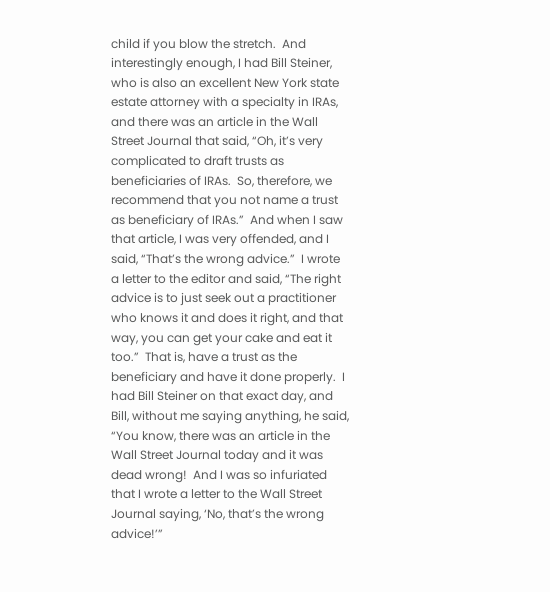child if you blow the stretch.  And interestingly enough, I had Bill Steiner, who is also an excellent New York state estate attorney with a specialty in IRAs, and there was an article in the Wall Street Journal that said, “Oh, it’s very complicated to draft trusts as beneficiaries of IRAs.  So, therefore, we recommend that you not name a trust as beneficiary of IRAs.”  And when I saw that article, I was very offended, and I said, “That’s the wrong advice.”  I wrote a letter to the editor and said, “The right advice is to just seek out a practitioner who knows it and does it right, and that way, you can get your cake and eat it too.”  That is, have a trust as the beneficiary and have it done properly.  I had Bill Steiner on that exact day, and Bill, without me saying anything, he said, “You know, there was an article in the Wall Street Journal today and it was dead wrong!  And I was so infuriated that I wrote a letter to the Wall Street Journal saying, ‘No, that’s the wrong advice!’”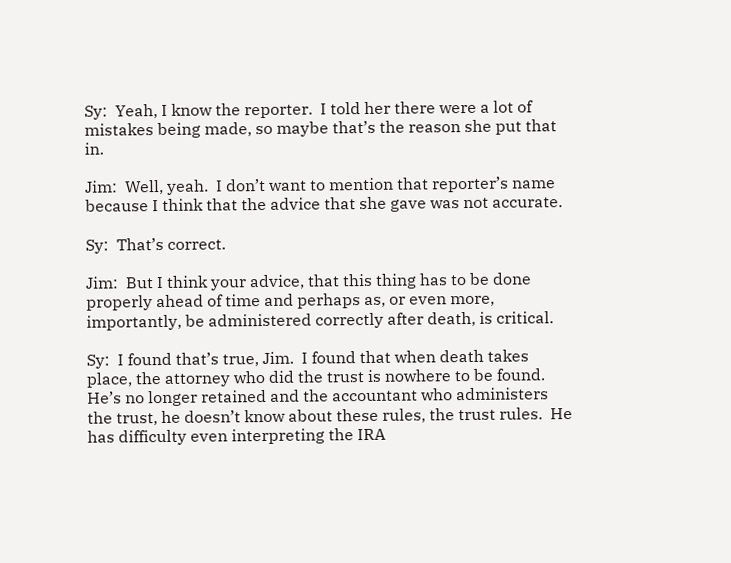Sy:  Yeah, I know the reporter.  I told her there were a lot of mistakes being made, so maybe that’s the reason she put that in.

Jim:  Well, yeah.  I don’t want to mention that reporter’s name because I think that the advice that she gave was not accurate.

Sy:  That’s correct.

Jim:  But I think your advice, that this thing has to be done properly ahead of time and perhaps as, or even more, importantly, be administered correctly after death, is critical.

Sy:  I found that’s true, Jim.  I found that when death takes place, the attorney who did the trust is nowhere to be found.  He’s no longer retained and the accountant who administers the trust, he doesn’t know about these rules, the trust rules.  He has difficulty even interpreting the IRA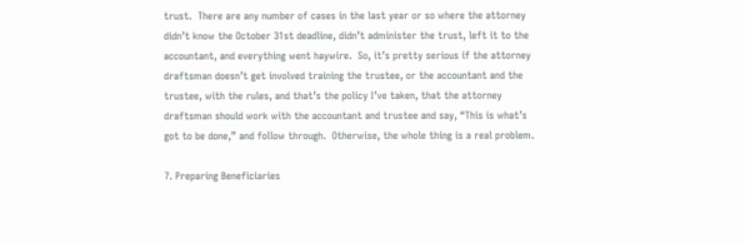trust.  There are any number of cases in the last year or so where the attorney didn’t know the October 31st deadline, didn’t administer the trust, left it to the accountant, and everything went haywire.  So, it’s pretty serious if the attorney draftsman doesn’t get involved training the trustee, or the accountant and the trustee, with the rules, and that’s the policy I’ve taken, that the attorney draftsman should work with the accountant and trustee and say, “This is what’s got to be done,” and follow through.  Otherwise, the whole thing is a real problem.

7. Preparing Beneficiaries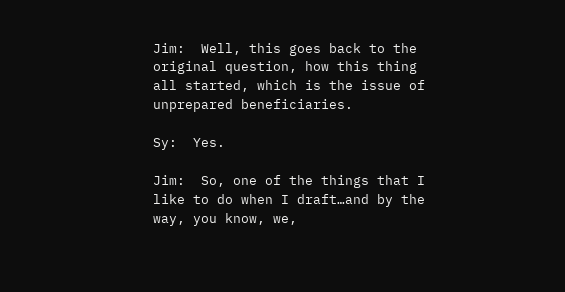Jim:  Well, this goes back to the original question, how this thing all started, which is the issue of unprepared beneficiaries.

Sy:  Yes.

Jim:  So, one of the things that I like to do when I draft…and by the way, you know, we,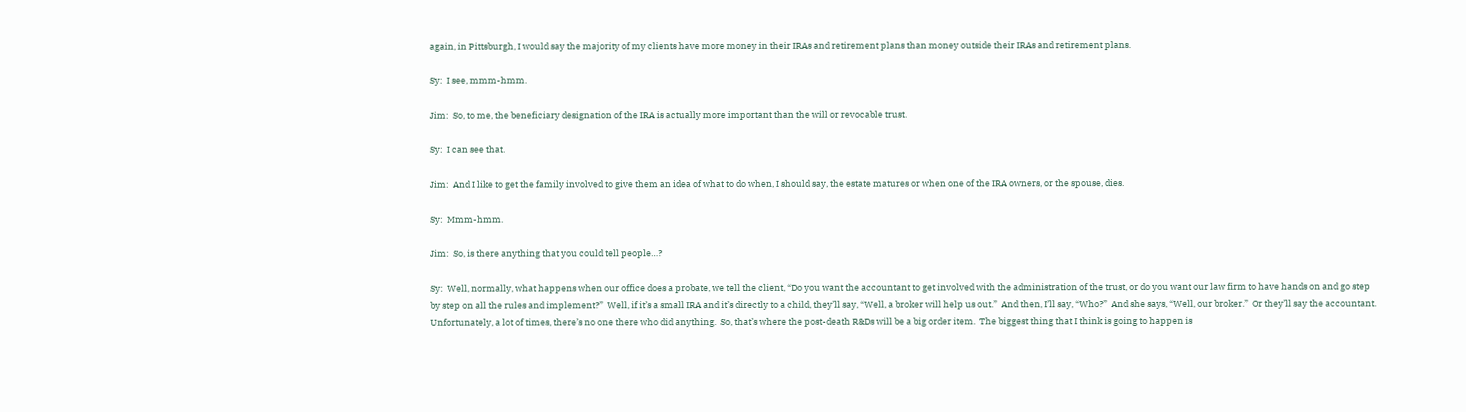again, in Pittsburgh, I would say the majority of my clients have more money in their IRAs and retirement plans than money outside their IRAs and retirement plans.

Sy:  I see, mmm-hmm.

Jim:  So, to me, the beneficiary designation of the IRA is actually more important than the will or revocable trust.

Sy:  I can see that.

Jim:  And I like to get the family involved to give them an idea of what to do when, I should say, the estate matures or when one of the IRA owners, or the spouse, dies.

Sy:  Mmm-hmm.

Jim:  So, is there anything that you could tell people…?

Sy:  Well, normally, what happens when our office does a probate, we tell the client, “Do you want the accountant to get involved with the administration of the trust, or do you want our law firm to have hands on and go step by step on all the rules and implement?”  Well, if it’s a small IRA and it’s directly to a child, they’ll say, “Well, a broker will help us out.”  And then, I’ll say, “Who?”  And she says, “Well, our broker.”  Or they’ll say the accountant.  Unfortunately, a lot of times, there’s no one there who did anything.  So, that’s where the post-death R&Ds will be a big order item.  The biggest thing that I think is going to happen is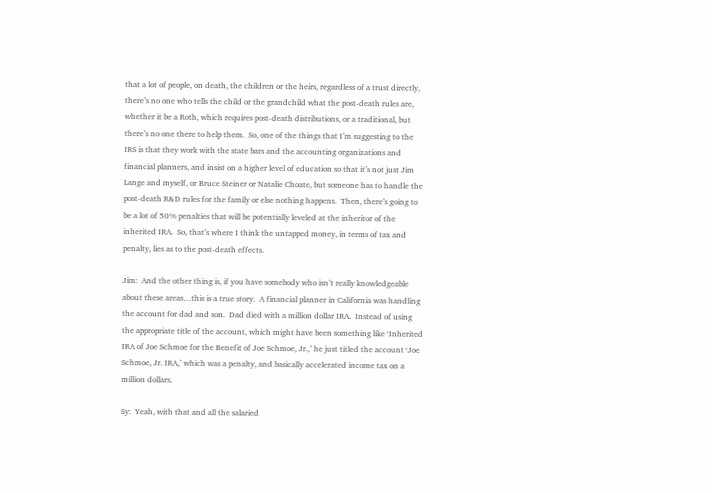that a lot of people, on death, the children or the heirs, regardless of a trust directly, there’s no one who tells the child or the grandchild what the post-death rules are, whether it be a Roth, which requires post-death distributions, or a traditional, but there’s no one there to help them.  So, one of the things that I’m suggesting to the IRS is that they work with the state bars and the accounting organizations and financial planners, and insist on a higher level of education so that it’s not just Jim Lange and myself, or Bruce Steiner or Natalie Choate, but someone has to handle the post-death R&D rules for the family or else nothing happens.  Then, there’s going to be a lot of 50% penalties that will be potentially leveled at the inheritor of the inherited IRA.  So, that’s where I think the untapped money, in terms of tax and penalty, lies as to the post-death effects.

Jim:  And the other thing is, if you have somebody who isn’t really knowledgeable about these areas…this is a true story.  A financial planner in California was handling the account for dad and son.  Dad died with a million dollar IRA.  Instead of using the appropriate title of the account, which might have been something like ‘Inherited IRA of Joe Schmoe for the Benefit of Joe Schmoe, Jr.,’ he just titled the account ‘Joe Schmoe, Jr. IRA,’ which was a penalty, and basically accelerated income tax on a million dollars.

Sy:  Yeah, with that and all the salaried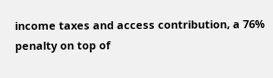income taxes and access contribution, a 76% penalty on top of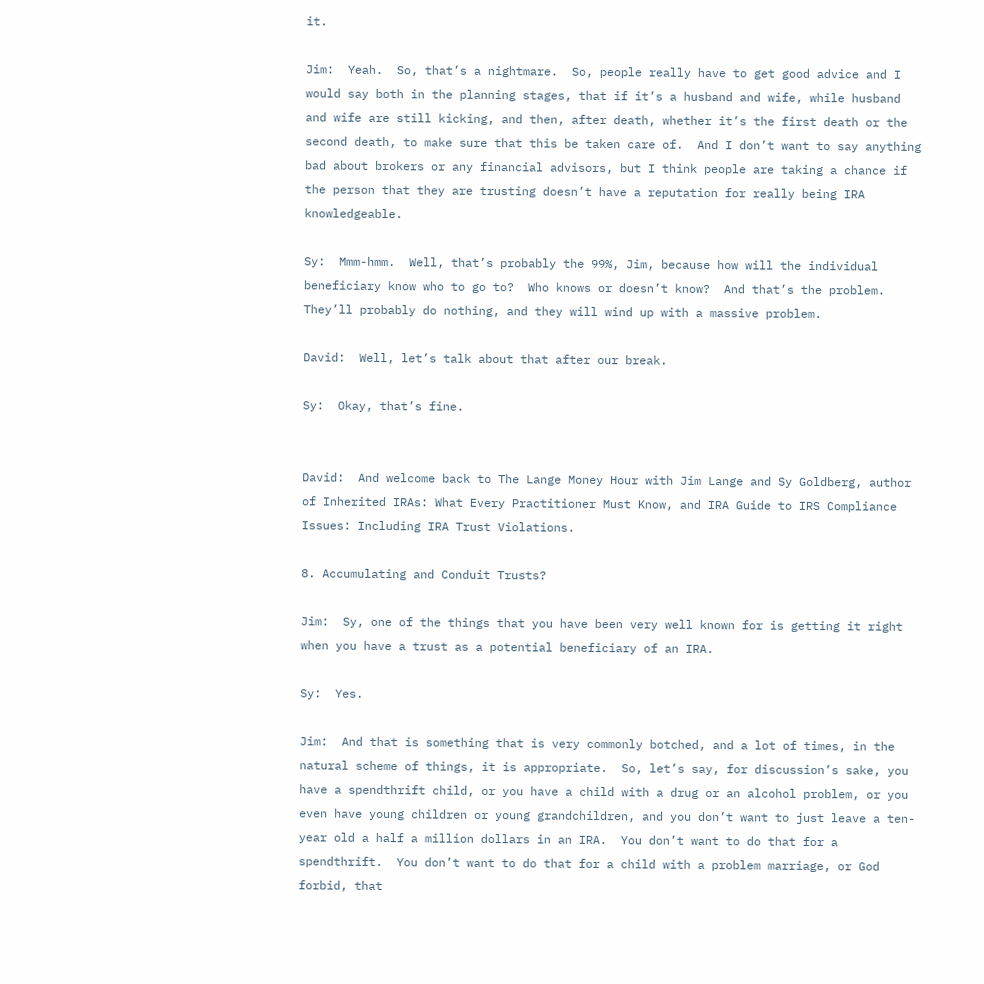it.

Jim:  Yeah.  So, that’s a nightmare.  So, people really have to get good advice and I would say both in the planning stages, that if it’s a husband and wife, while husband and wife are still kicking, and then, after death, whether it’s the first death or the second death, to make sure that this be taken care of.  And I don’t want to say anything bad about brokers or any financial advisors, but I think people are taking a chance if the person that they are trusting doesn’t have a reputation for really being IRA knowledgeable.

Sy:  Mmm-hmm.  Well, that’s probably the 99%, Jim, because how will the individual beneficiary know who to go to?  Who knows or doesn’t know?  And that’s the problem.  They’ll probably do nothing, and they will wind up with a massive problem.

David:  Well, let’s talk about that after our break.

Sy:  Okay, that’s fine.


David:  And welcome back to The Lange Money Hour with Jim Lange and Sy Goldberg, author of Inherited IRAs: What Every Practitioner Must Know, and IRA Guide to IRS Compliance Issues: Including IRA Trust Violations.

8. Accumulating and Conduit Trusts?

Jim:  Sy, one of the things that you have been very well known for is getting it right when you have a trust as a potential beneficiary of an IRA.

Sy:  Yes.

Jim:  And that is something that is very commonly botched, and a lot of times, in the natural scheme of things, it is appropriate.  So, let’s say, for discussion’s sake, you have a spendthrift child, or you have a child with a drug or an alcohol problem, or you even have young children or young grandchildren, and you don’t want to just leave a ten-year old a half a million dollars in an IRA.  You don’t want to do that for a spendthrift.  You don’t want to do that for a child with a problem marriage, or God forbid, that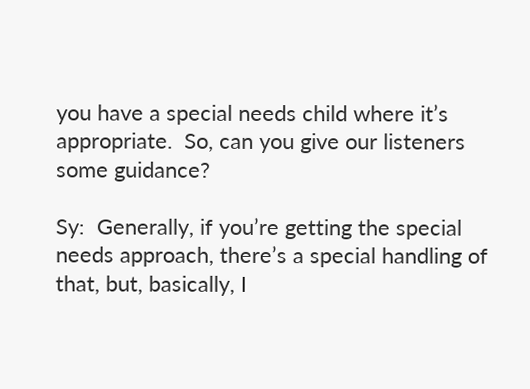you have a special needs child where it’s appropriate.  So, can you give our listeners some guidance?

Sy:  Generally, if you’re getting the special needs approach, there’s a special handling of that, but, basically, I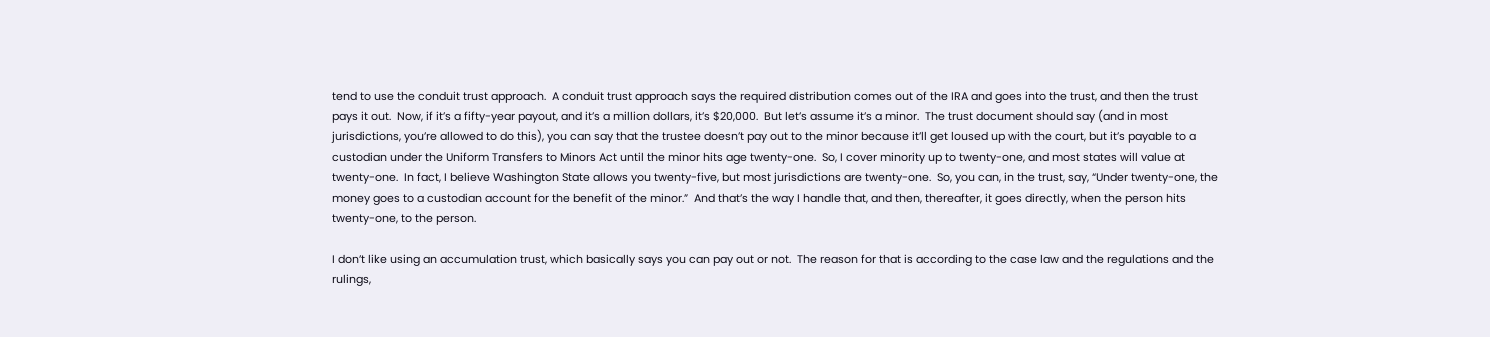tend to use the conduit trust approach.  A conduit trust approach says the required distribution comes out of the IRA and goes into the trust, and then the trust pays it out.  Now, if it’s a fifty-year payout, and it’s a million dollars, it’s $20,000.  But let’s assume it’s a minor.  The trust document should say (and in most jurisdictions, you’re allowed to do this), you can say that the trustee doesn’t pay out to the minor because it’ll get loused up with the court, but it’s payable to a custodian under the Uniform Transfers to Minors Act until the minor hits age twenty-one.  So, I cover minority up to twenty-one, and most states will value at twenty-one.  In fact, I believe Washington State allows you twenty-five, but most jurisdictions are twenty-one.  So, you can, in the trust, say, “Under twenty-one, the money goes to a custodian account for the benefit of the minor.”  And that’s the way I handle that, and then, thereafter, it goes directly, when the person hits twenty-one, to the person.

I don’t like using an accumulation trust, which basically says you can pay out or not.  The reason for that is according to the case law and the regulations and the rulings,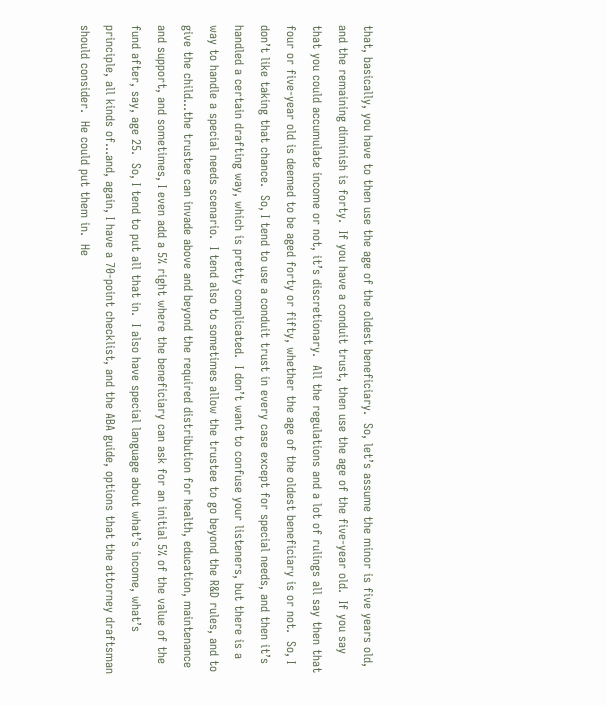that, basically, you have to then use the age of the oldest beneficiary.  So, let’s assume the minor is five years old, and the remaining diminish is forty.  If you have a conduit trust, then use the age of the five-year old.  If you say that you could accumulate income or not, it’s discretionary.  All the regulations and a lot of rulings all say then that four or five-year old is deemed to be aged forty or fifty, whether the age of the oldest beneficiary is or not.  So, I don’t like taking that chance.  So, I tend to use a conduit trust in every case except for special needs, and then it’s handled a certain drafting way, which is pretty complicated.  I don’t want to confuse your listeners, but there is a way to handle a special needs scenario.  I tend also to sometimes allow the trustee to go beyond the R&D rules, and to give the child…the trustee can invade above and beyond the required distribution for health, education, maintenance and support, and sometimes, I even add a 5% right where the beneficiary can ask for an initial 5% of the value of the fund after, say, age 25.  So, I tend to put all that in.  I also have special language about what’s income, what’s principle, all kinds of…and, again, I have a 70-point checklist, and the ABA guide, options that the attorney draftsman should consider.  He could put them in.  He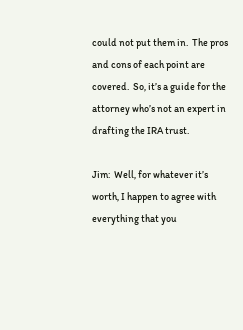could not put them in.  The pros and cons of each point are covered.  So, it’s a guide for the attorney who’s not an expert in drafting the IRA trust.

Jim:  Well, for whatever it’s worth, I happen to agree with everything that you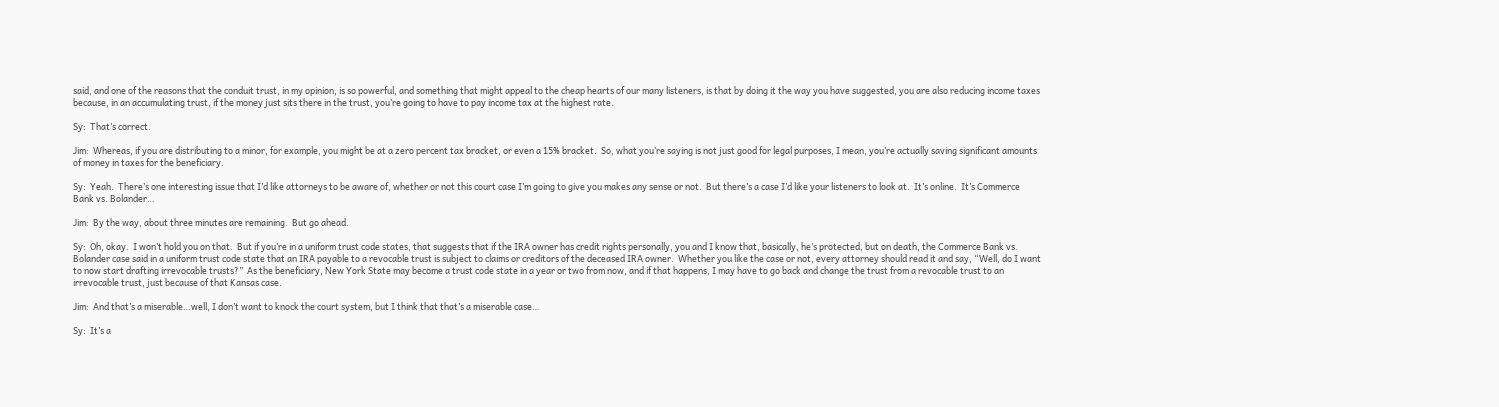said, and one of the reasons that the conduit trust, in my opinion, is so powerful, and something that might appeal to the cheap hearts of our many listeners, is that by doing it the way you have suggested, you are also reducing income taxes because, in an accumulating trust, if the money just sits there in the trust, you’re going to have to pay income tax at the highest rate.

Sy:  That’s correct.

Jim:  Whereas, if you are distributing to a minor, for example, you might be at a zero percent tax bracket, or even a 15% bracket.  So, what you’re saying is not just good for legal purposes, I mean, you’re actually saving significant amounts of money in taxes for the beneficiary.

Sy:  Yeah.  There’s one interesting issue that I’d like attorneys to be aware of, whether or not this court case I’m going to give you makes any sense or not.  But there’s a case I’d like your listeners to look at.  It’s online.  It’s Commerce Bank vs. Bolander…

Jim:  By the way, about three minutes are remaining.  But go ahead.

Sy:  Oh, okay.  I won’t hold you on that.  But if you’re in a uniform trust code states, that suggests that if the IRA owner has credit rights personally, you and I know that, basically, he’s protected, but on death, the Commerce Bank vs. Bolander case said in a uniform trust code state that an IRA payable to a revocable trust is subject to claims or creditors of the deceased IRA owner.  Whether you like the case or not, every attorney should read it and say, “Well, do I want to now start drafting irrevocable trusts?”  As the beneficiary, New York State may become a trust code state in a year or two from now, and if that happens, I may have to go back and change the trust from a revocable trust to an irrevocable trust, just because of that Kansas case.

Jim:  And that’s a miserable…well, I don’t want to knock the court system, but I think that that’s a miserable case…

Sy:  It’s a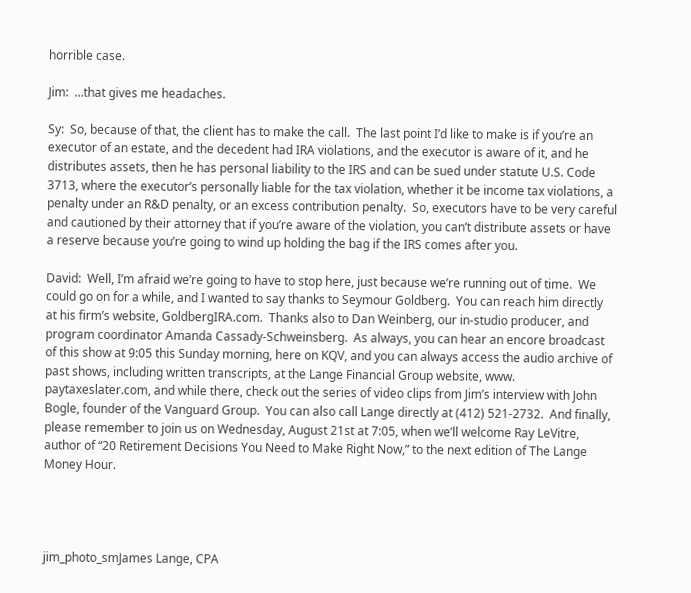horrible case.

Jim:  …that gives me headaches.

Sy:  So, because of that, the client has to make the call.  The last point I’d like to make is if you’re an executor of an estate, and the decedent had IRA violations, and the executor is aware of it, and he distributes assets, then he has personal liability to the IRS and can be sued under statute U.S. Code 3713, where the executor’s personally liable for the tax violation, whether it be income tax violations, a penalty under an R&D penalty, or an excess contribution penalty.  So, executors have to be very careful and cautioned by their attorney that if you’re aware of the violation, you can’t distribute assets or have a reserve because you’re going to wind up holding the bag if the IRS comes after you.

David:  Well, I’m afraid we’re going to have to stop here, just because we’re running out of time.  We could go on for a while, and I wanted to say thanks to Seymour Goldberg.  You can reach him directly at his firm’s website, GoldbergIRA.com.  Thanks also to Dan Weinberg, our in-studio producer, and program coordinator Amanda Cassady-Schweinsberg.  As always, you can hear an encore broadcast of this show at 9:05 this Sunday morning, here on KQV, and you can always access the audio archive of past shows, including written transcripts, at the Lange Financial Group website, www. paytaxeslater.com, and while there, check out the series of video clips from Jim’s interview with John Bogle, founder of the Vanguard Group.  You can also call Lange directly at (412) 521-2732.  And finally, please remember to join us on Wednesday, August 21st at 7:05, when we’ll welcome Ray LeVitre, author of “20 Retirement Decisions You Need to Make Right Now,” to the next edition of The Lange Money Hour.




jim_photo_smJames Lange, CPA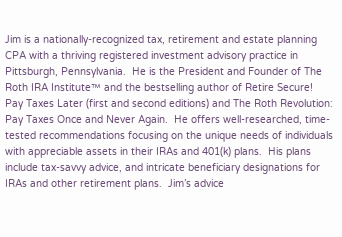Jim is a nationally-recognized tax, retirement and estate planning CPA with a thriving registered investment advisory practice in Pittsburgh, Pennsylvania.  He is the President and Founder of The Roth IRA Institute™ and the bestselling author of Retire Secure! Pay Taxes Later (first and second editions) and The Roth Revolution: Pay Taxes Once and Never Again.  He offers well-researched, time-tested recommendations focusing on the unique needs of individuals with appreciable assets in their IRAs and 401(k) plans.  His plans include tax-savvy advice, and intricate beneficiary designations for IRAs and other retirement plans.  Jim’s advice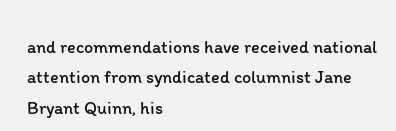and recommendations have received national attention from syndicated columnist Jane Bryant Quinn, his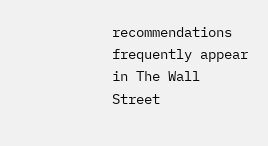recommendations frequently appear in The Wall Street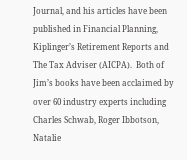Journal, and his articles have been published in Financial Planning, Kiplinger’s Retirement Reports and The Tax Adviser (AICPA).  Both of Jim’s books have been acclaimed by over 60 industry experts including Charles Schwab, Roger Ibbotson, Natalie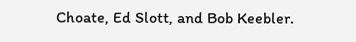Choate, Ed Slott, and Bob Keebler.